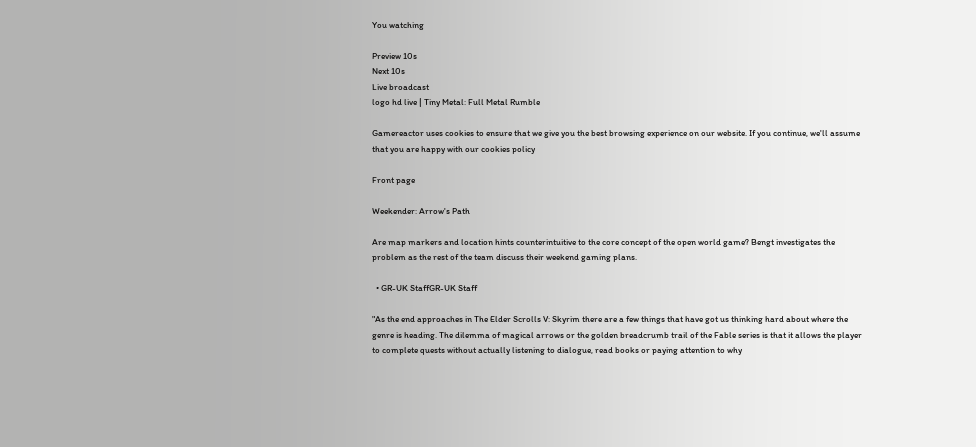You watching

Preview 10s
Next 10s
Live broadcast
logo hd live | Tiny Metal: Full Metal Rumble

Gamereactor uses cookies to ensure that we give you the best browsing experience on our website. If you continue, we'll assume that you are happy with our cookies policy

Front page

Weekender: Arrow's Path

Are map markers and location hints counterintuitive to the core concept of the open world game? Bengt investigates the problem as the rest of the team discuss their weekend gaming plans.

  • GR-UK StaffGR-UK Staff

"As the end approaches in The Elder Scrolls V: Skyrim there are a few things that have got us thinking hard about where the genre is heading. The dilemma of magical arrows or the golden breadcrumb trail of the Fable series is that it allows the player to complete quests without actually listening to dialogue, read books or paying attention to why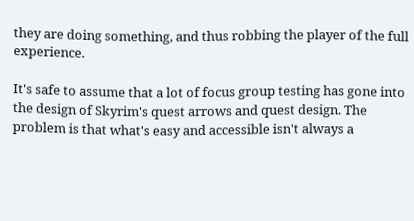they are doing something, and thus robbing the player of the full experience.

It's safe to assume that a lot of focus group testing has gone into the design of Skyrim's quest arrows and quest design. The problem is that what's easy and accessible isn't always a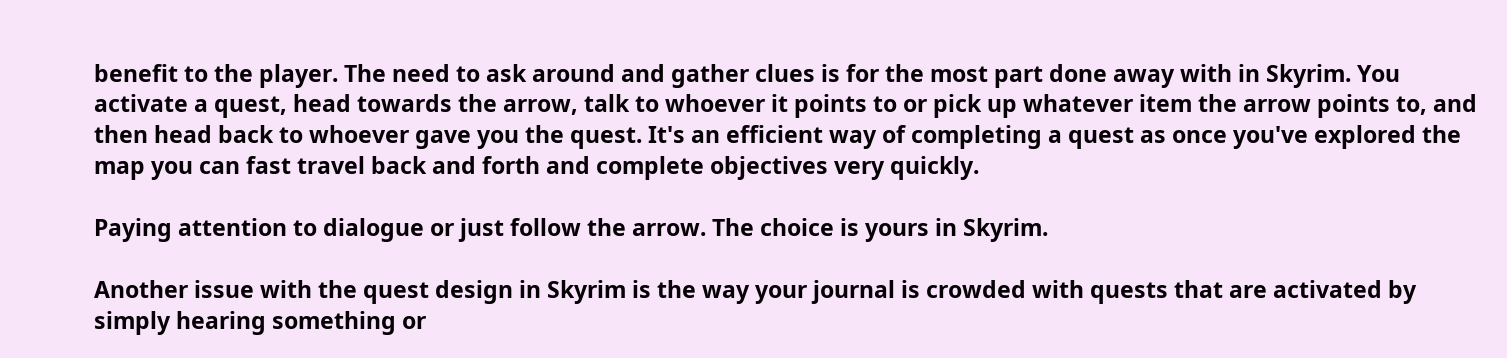benefit to the player. The need to ask around and gather clues is for the most part done away with in Skyrim. You activate a quest, head towards the arrow, talk to whoever it points to or pick up whatever item the arrow points to, and then head back to whoever gave you the quest. It's an efficient way of completing a quest as once you've explored the map you can fast travel back and forth and complete objectives very quickly.

Paying attention to dialogue or just follow the arrow. The choice is yours in Skyrim.

Another issue with the quest design in Skyrim is the way your journal is crowded with quests that are activated by simply hearing something or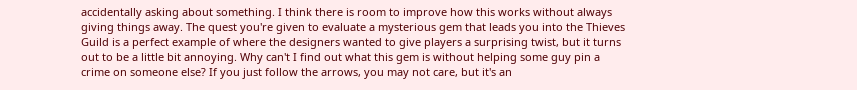accidentally asking about something. I think there is room to improve how this works without always giving things away. The quest you're given to evaluate a mysterious gem that leads you into the Thieves Guild is a perfect example of where the designers wanted to give players a surprising twist, but it turns out to be a little bit annoying. Why can't I find out what this gem is without helping some guy pin a crime on someone else? If you just follow the arrows, you may not care, but it's an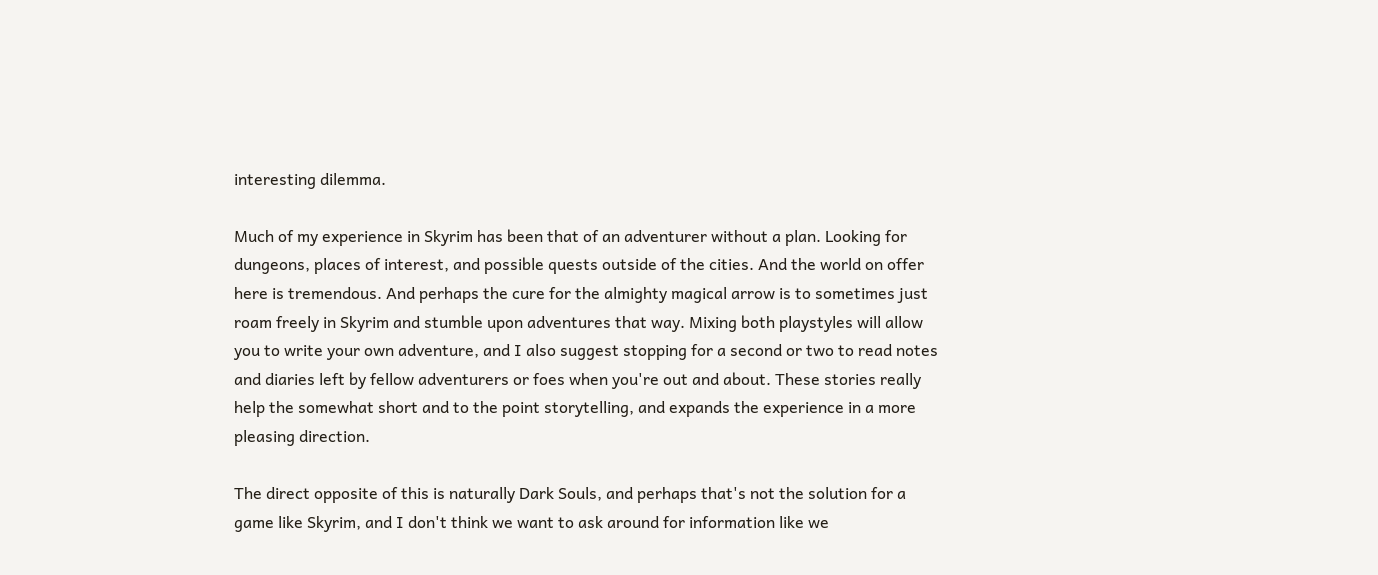interesting dilemma.

Much of my experience in Skyrim has been that of an adventurer without a plan. Looking for dungeons, places of interest, and possible quests outside of the cities. And the world on offer here is tremendous. And perhaps the cure for the almighty magical arrow is to sometimes just roam freely in Skyrim and stumble upon adventures that way. Mixing both playstyles will allow you to write your own adventure, and I also suggest stopping for a second or two to read notes and diaries left by fellow adventurers or foes when you're out and about. These stories really help the somewhat short and to the point storytelling, and expands the experience in a more pleasing direction.

The direct opposite of this is naturally Dark Souls, and perhaps that's not the solution for a game like Skyrim, and I don't think we want to ask around for information like we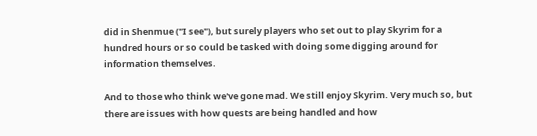did in Shenmue ("I see"), but surely players who set out to play Skyrim for a hundred hours or so could be tasked with doing some digging around for information themselves.

And to those who think we've gone mad. We still enjoy Skyrim. Very much so, but there are issues with how quests are being handled and how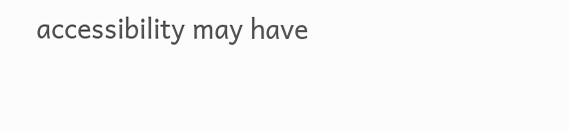accessibility may have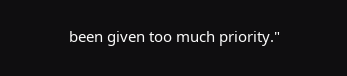been given too much priority."